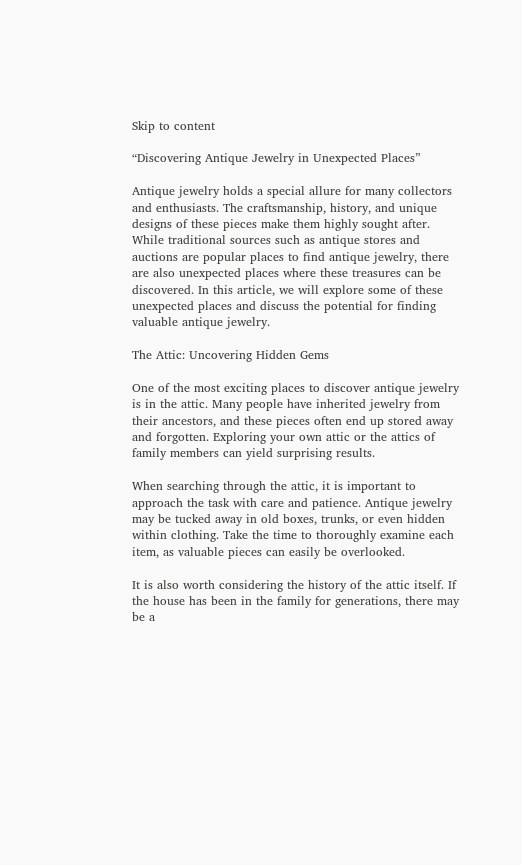Skip to content

“Discovering Antique Jewelry in Unexpected Places”

Antique jewelry holds a special allure for many collectors and enthusiasts. The craftsmanship, history, and unique designs of these pieces make them highly sought after. While traditional sources such as antique stores and auctions are popular places to find antique jewelry, there are also unexpected places where these treasures can be discovered. In this article, we will explore some of these unexpected places and discuss the potential for finding valuable antique jewelry.

The Attic: Uncovering Hidden Gems

One of the most exciting places to discover antique jewelry is in the attic. Many people have inherited jewelry from their ancestors, and these pieces often end up stored away and forgotten. Exploring your own attic or the attics of family members can yield surprising results.

When searching through the attic, it is important to approach the task with care and patience. Antique jewelry may be tucked away in old boxes, trunks, or even hidden within clothing. Take the time to thoroughly examine each item, as valuable pieces can easily be overlooked.

It is also worth considering the history of the attic itself. If the house has been in the family for generations, there may be a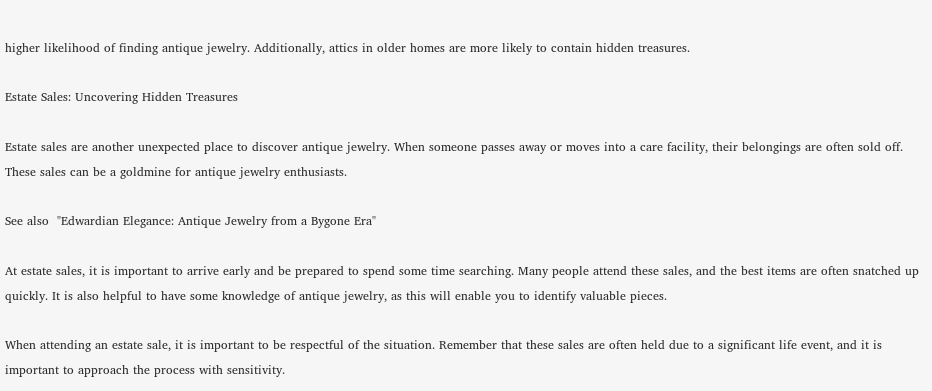higher likelihood of finding antique jewelry. Additionally, attics in older homes are more likely to contain hidden treasures.

Estate Sales: Uncovering Hidden Treasures

Estate sales are another unexpected place to discover antique jewelry. When someone passes away or moves into a care facility, their belongings are often sold off. These sales can be a goldmine for antique jewelry enthusiasts.

See also  "Edwardian Elegance: Antique Jewelry from a Bygone Era"

At estate sales, it is important to arrive early and be prepared to spend some time searching. Many people attend these sales, and the best items are often snatched up quickly. It is also helpful to have some knowledge of antique jewelry, as this will enable you to identify valuable pieces.

When attending an estate sale, it is important to be respectful of the situation. Remember that these sales are often held due to a significant life event, and it is important to approach the process with sensitivity.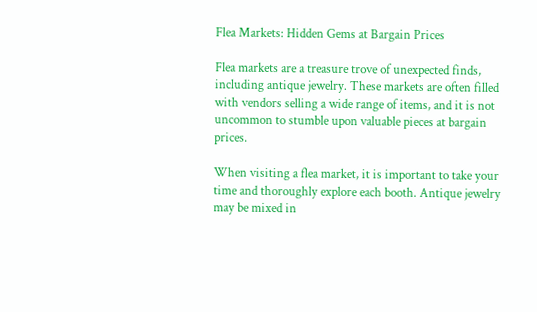Flea Markets: Hidden Gems at Bargain Prices

Flea markets are a treasure trove of unexpected finds, including antique jewelry. These markets are often filled with vendors selling a wide range of items, and it is not uncommon to stumble upon valuable pieces at bargain prices.

When visiting a flea market, it is important to take your time and thoroughly explore each booth. Antique jewelry may be mixed in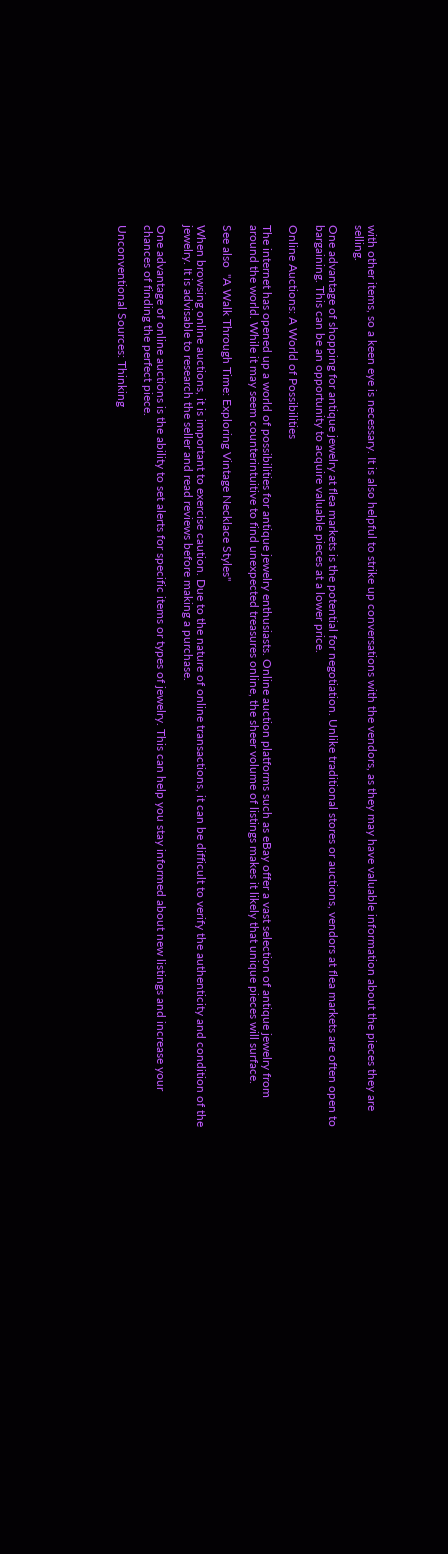with other items, so a keen eye is necessary. It is also helpful to strike up conversations with the vendors, as they may have valuable information about the pieces they are selling.

One advantage of shopping for antique jewelry at flea markets is the potential for negotiation. Unlike traditional stores or auctions, vendors at flea markets are often open to bargaining. This can be an opportunity to acquire valuable pieces at a lower price.

Online Auctions: A World of Possibilities

The internet has opened up a world of possibilities for antique jewelry enthusiasts. Online auction platforms such as eBay offer a vast selection of antique jewelry from around the world. While it may seem counterintuitive to find unexpected treasures online, the sheer volume of listings makes it likely that unique pieces will surface.

See also  "A Walk Through Time: Exploring Vintage Necklace Styles"

When browsing online auctions, it is important to exercise caution. Due to the nature of online transactions, it can be difficult to verify the authenticity and condition of the jewelry. It is advisable to research the seller and read reviews before making a purchase.

One advantage of online auctions is the ability to set alerts for specific items or types of jewelry. This can help you stay informed about new listings and increase your chances of finding the perfect piece.

Unconventional Sources: Thinking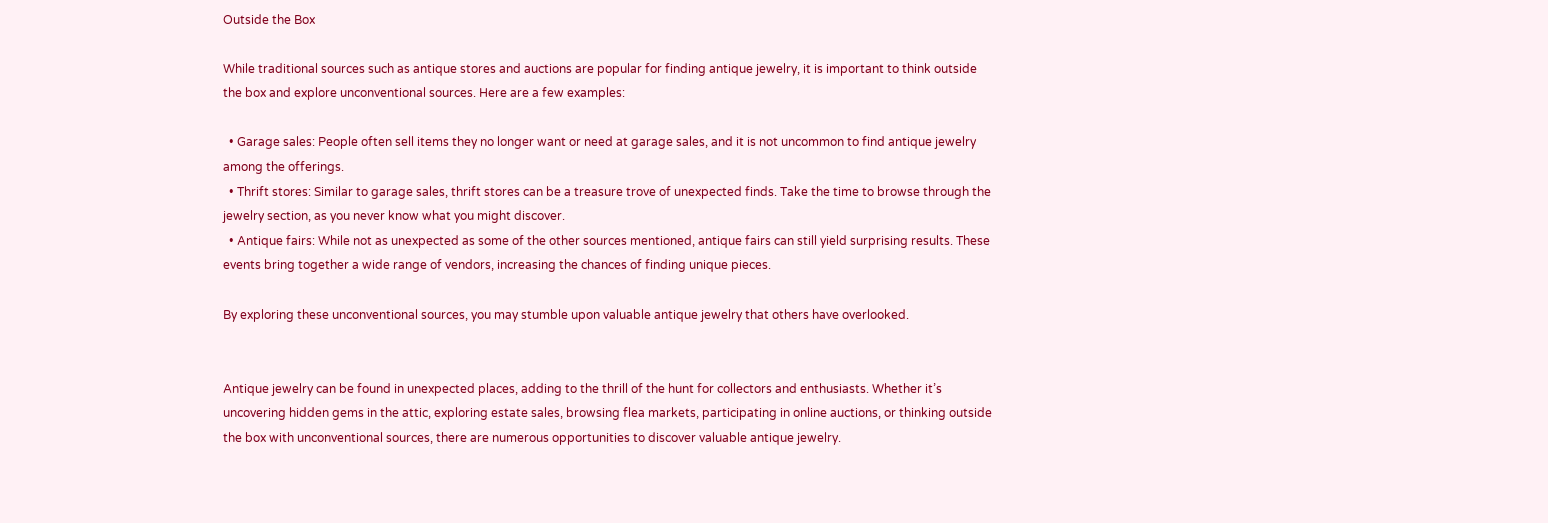Outside the Box

While traditional sources such as antique stores and auctions are popular for finding antique jewelry, it is important to think outside the box and explore unconventional sources. Here are a few examples:

  • Garage sales: People often sell items they no longer want or need at garage sales, and it is not uncommon to find antique jewelry among the offerings.
  • Thrift stores: Similar to garage sales, thrift stores can be a treasure trove of unexpected finds. Take the time to browse through the jewelry section, as you never know what you might discover.
  • Antique fairs: While not as unexpected as some of the other sources mentioned, antique fairs can still yield surprising results. These events bring together a wide range of vendors, increasing the chances of finding unique pieces.

By exploring these unconventional sources, you may stumble upon valuable antique jewelry that others have overlooked.


Antique jewelry can be found in unexpected places, adding to the thrill of the hunt for collectors and enthusiasts. Whether it’s uncovering hidden gems in the attic, exploring estate sales, browsing flea markets, participating in online auctions, or thinking outside the box with unconventional sources, there are numerous opportunities to discover valuable antique jewelry.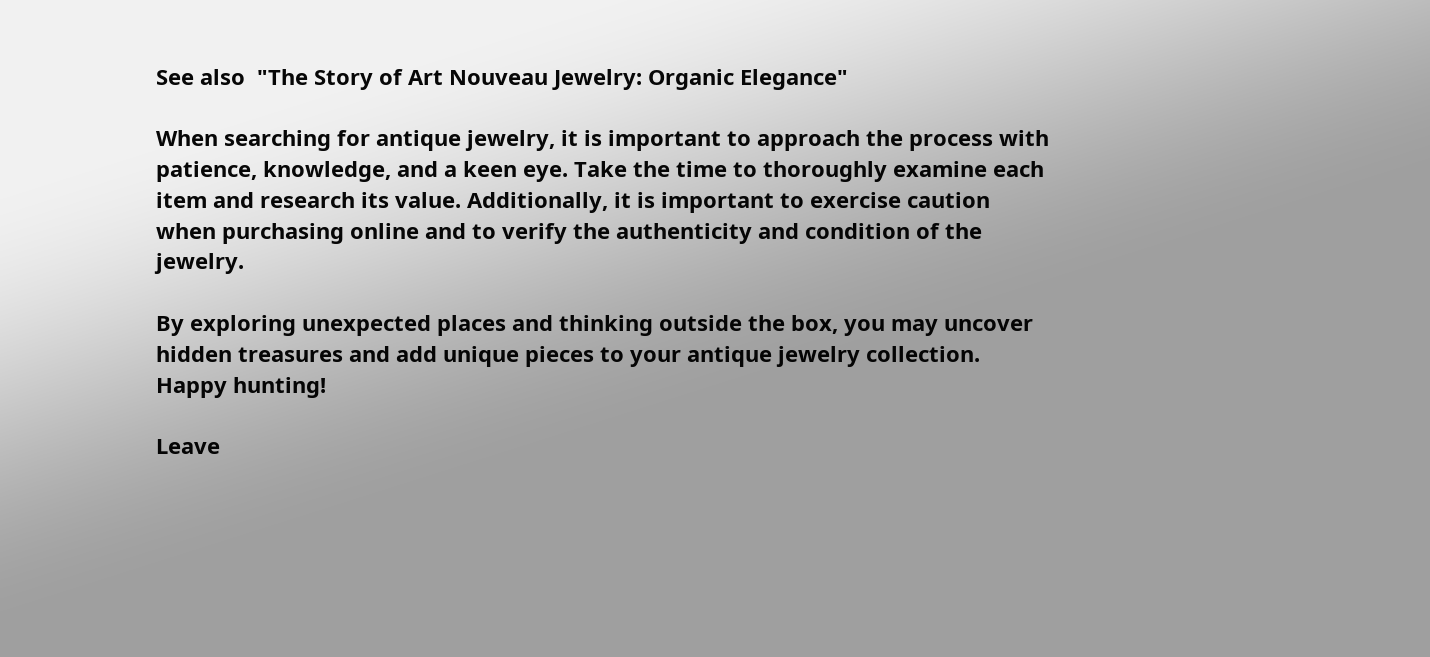See also  "The Story of Art Nouveau Jewelry: Organic Elegance"

When searching for antique jewelry, it is important to approach the process with patience, knowledge, and a keen eye. Take the time to thoroughly examine each item and research its value. Additionally, it is important to exercise caution when purchasing online and to verify the authenticity and condition of the jewelry.

By exploring unexpected places and thinking outside the box, you may uncover hidden treasures and add unique pieces to your antique jewelry collection. Happy hunting!

Leave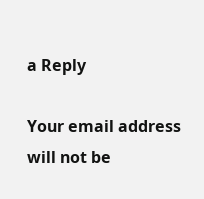a Reply

Your email address will not be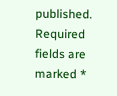published. Required fields are marked *